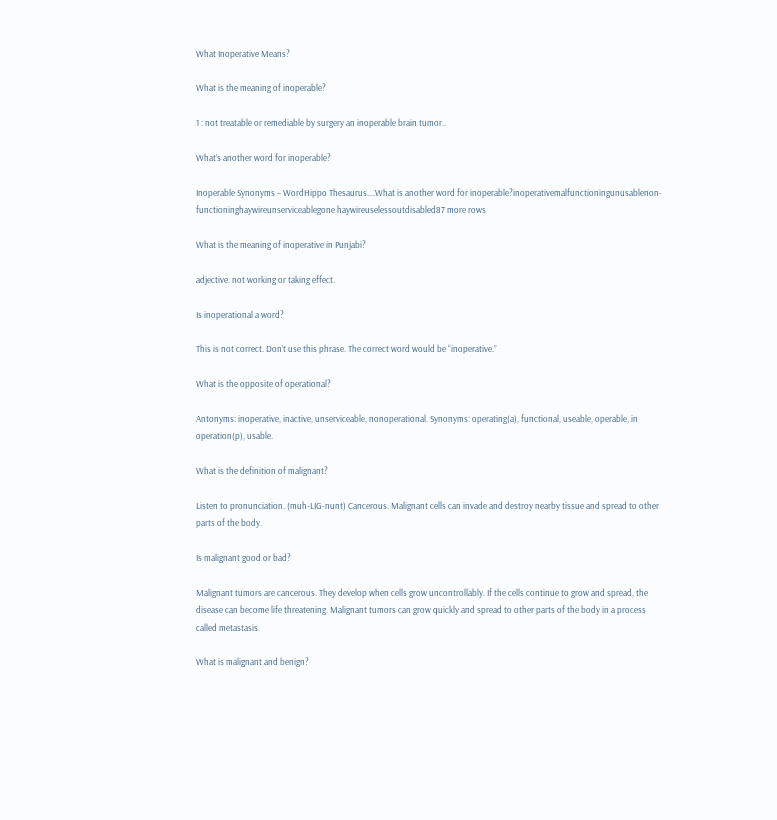What Inoperative Means?

What is the meaning of inoperable?

1 : not treatable or remediable by surgery an inoperable brain tumor..

What’s another word for inoperable?

Inoperable Synonyms – WordHippo Thesaurus….What is another word for inoperable?inoperativemalfunctioningunusablenon-functioninghaywireunserviceablegone haywireuselessoutdisabled87 more rows

What is the meaning of inoperative in Punjabi?

adjective. not working or taking effect.

Is inoperational a word?

This is not correct. Don’t use this phrase. The correct word would be “inoperative.”

What is the opposite of operational?

Antonyms: inoperative, inactive, unserviceable, nonoperational. Synonyms: operating(a), functional, useable, operable, in operation(p), usable.

What is the definition of malignant?

Listen to pronunciation. (muh-LIG-nunt) Cancerous. Malignant cells can invade and destroy nearby tissue and spread to other parts of the body.

Is malignant good or bad?

Malignant tumors are cancerous. They develop when cells grow uncontrollably. If the cells continue to grow and spread, the disease can become life threatening. Malignant tumors can grow quickly and spread to other parts of the body in a process called metastasis.

What is malignant and benign?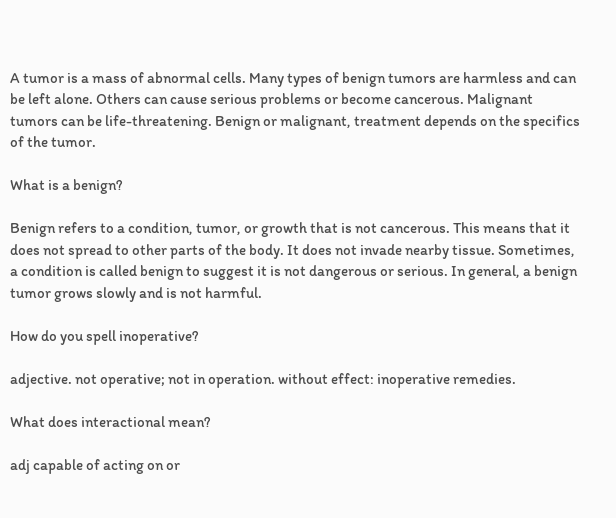A tumor is a mass of abnormal cells. Many types of benign tumors are harmless and can be left alone. Others can cause serious problems or become cancerous. Malignant tumors can be life-threatening. Benign or malignant, treatment depends on the specifics of the tumor.

What is a benign?

Benign refers to a condition, tumor, or growth that is not cancerous. This means that it does not spread to other parts of the body. It does not invade nearby tissue. Sometimes, a condition is called benign to suggest it is not dangerous or serious. In general, a benign tumor grows slowly and is not harmful.

How do you spell inoperative?

adjective. not operative; not in operation. without effect: inoperative remedies.

What does interactional mean?

adj capable of acting on or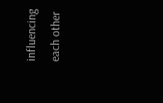influencing each other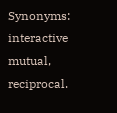Synonyms: interactive mutual, reciprocal.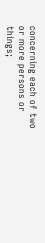concerning each of two or more persons or things;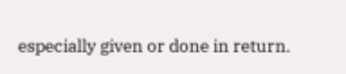especially given or done in return.